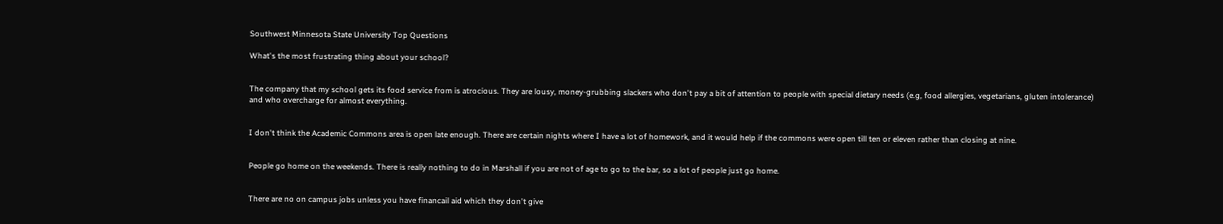Southwest Minnesota State University Top Questions

What's the most frustrating thing about your school?


The company that my school gets its food service from is atrocious. They are lousy, money-grubbing slackers who don't pay a bit of attention to people with special dietary needs (e.g, food allergies, vegetarians, gluten intolerance) and who overcharge for almost everything.


I don't think the Academic Commons area is open late enough. There are certain nights where I have a lot of homework, and it would help if the commons were open till ten or eleven rather than closing at nine.


People go home on the weekends. There is really nothing to do in Marshall if you are not of age to go to the bar, so a lot of people just go home.


There are no on campus jobs unless you have financail aid which they don't give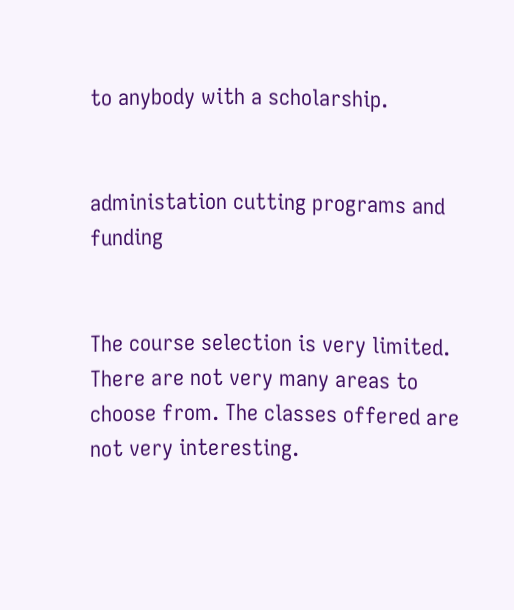to anybody with a scholarship.


administation cutting programs and funding


The course selection is very limited. There are not very many areas to choose from. The classes offered are not very interesting.